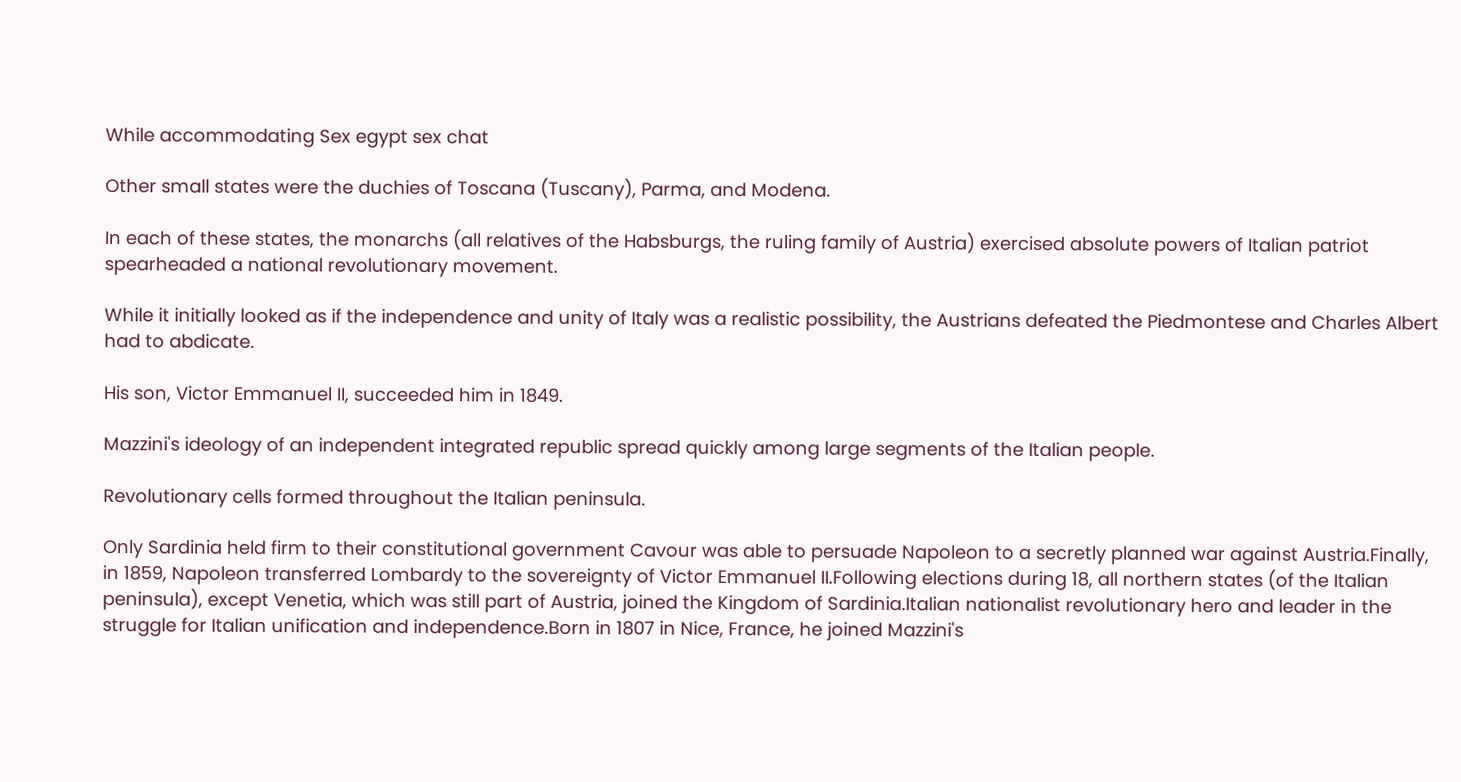While accommodating Sex egypt sex chat

Other small states were the duchies of Toscana (Tuscany), Parma, and Modena.

In each of these states, the monarchs (all relatives of the Habsburgs, the ruling family of Austria) exercised absolute powers of Italian patriot spearheaded a national revolutionary movement.

While it initially looked as if the independence and unity of Italy was a realistic possibility, the Austrians defeated the Piedmontese and Charles Albert had to abdicate.

His son, Victor Emmanuel II, succeeded him in 1849.

Mazzini's ideology of an independent integrated republic spread quickly among large segments of the Italian people.

Revolutionary cells formed throughout the Italian peninsula.

Only Sardinia held firm to their constitutional government Cavour was able to persuade Napoleon to a secretly planned war against Austria.Finally, in 1859, Napoleon transferred Lombardy to the sovereignty of Victor Emmanuel II.Following elections during 18, all northern states (of the Italian peninsula), except Venetia, which was still part of Austria, joined the Kingdom of Sardinia.Italian nationalist revolutionary hero and leader in the struggle for Italian unification and independence.Born in 1807 in Nice, France, he joined Mazzini's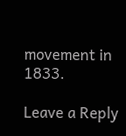movement in 1833.

Leave a Reply